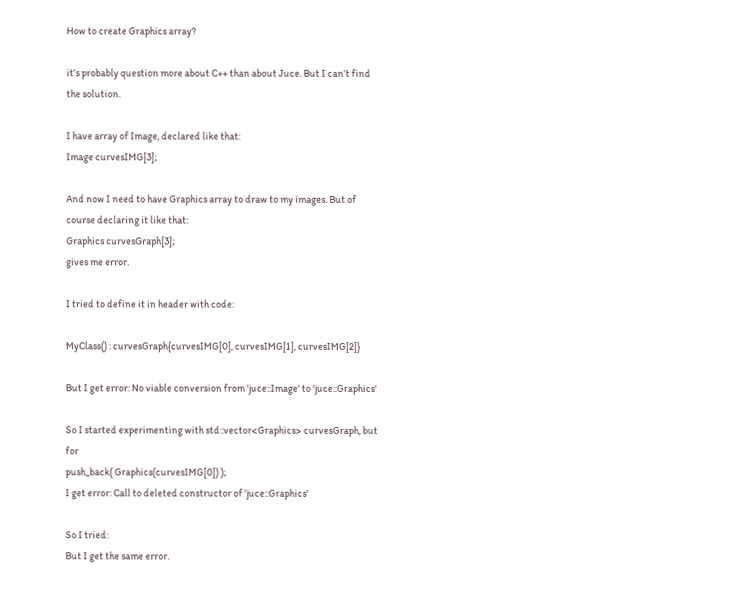How to create Graphics array?

it’s probably question more about C++ than about Juce. But I can’t find the solution.

I have array of Image, declared like that:
Image curvesIMG[3];

And now I need to have Graphics array to draw to my images. But of course declaring it like that:
Graphics curvesGraph[3];
gives me error.

I tried to define it in header with code:

MyClass() : curvesGraph{curvesIMG[0], curvesIMG[1], curvesIMG[2]}

But I get error: No viable conversion from 'juce::Image' to 'juce::Graphics'

So I started experimenting with std::vector<Graphics> curvesGraph, but for
push_back( Graphics(curvesIMG[0]) );
I get error: Call to deleted constructor of 'juce::Graphics'

So I tried:
But I get the same error.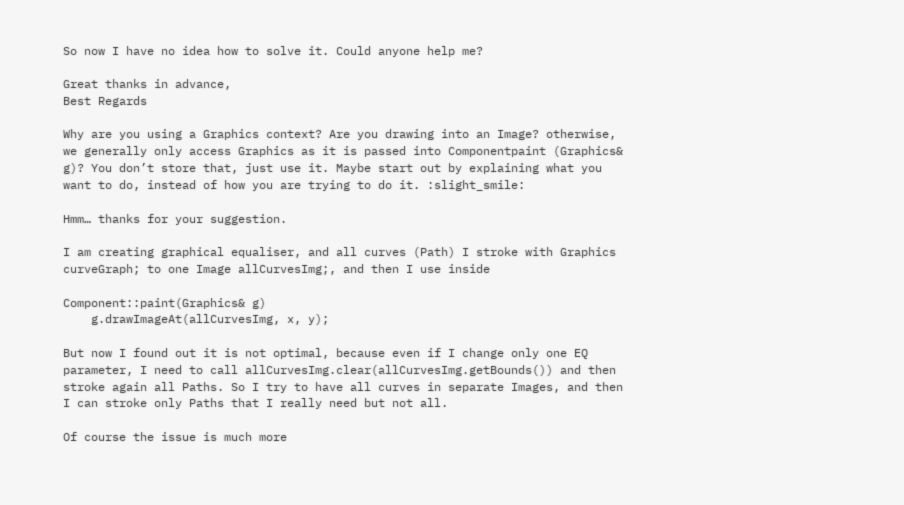So now I have no idea how to solve it. Could anyone help me?

Great thanks in advance,
Best Regards

Why are you using a Graphics context? Are you drawing into an Image? otherwise, we generally only access Graphics as it is passed into Componentpaint (Graphics& g)? You don’t store that, just use it. Maybe start out by explaining what you want to do, instead of how you are trying to do it. :slight_smile:

Hmm… thanks for your suggestion.

I am creating graphical equaliser, and all curves (Path) I stroke with Graphics curveGraph; to one Image allCurvesImg;, and then I use inside

Component::paint(Graphics& g)
    g.drawImageAt(allCurvesImg, x, y);

But now I found out it is not optimal, because even if I change only one EQ parameter, I need to call allCurvesImg.clear(allCurvesImg.getBounds()) and then stroke again all Paths. So I try to have all curves in separate Images, and then I can stroke only Paths that I really need but not all.

Of course the issue is much more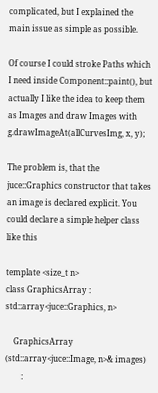complicated, but I explained the main issue as simple as possible.

Of course I could stroke Paths which I need inside Component::paint(), but actually I like the idea to keep them as Images and draw Images with g.drawImageAt(allCurvesImg, x, y);

The problem is, that the juce::Graphics constructor that takes an image is declared explicit. You could declare a simple helper class like this

template <size_t n>
class GraphicsArray : std::array<juce::Graphics, n>

    GraphicsArray (std::array<juce::Image, n>& images)
        :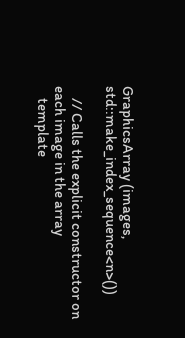GraphicsArray (images, std::make_index_sequence<n>())

    // Calls the explicit constructor on each image in the array
    template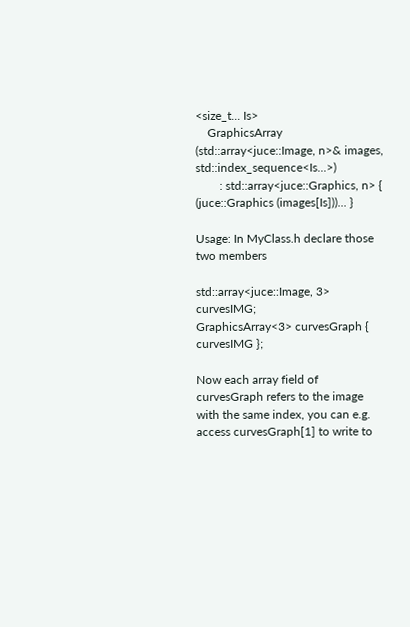<size_t... Is>
    GraphicsArray (std::array<juce::Image, n>& images, std::index_sequence<Is...>)
        : std::array<juce::Graphics, n> { (juce::Graphics (images[Is]))... }

Usage: In MyClass.h declare those two members

std::array<juce::Image, 3> curvesIMG;
GraphicsArray<3> curvesGraph { curvesIMG };

Now each array field of curvesGraph refers to the image with the same index, you can e.g. access curvesGraph[1] to write to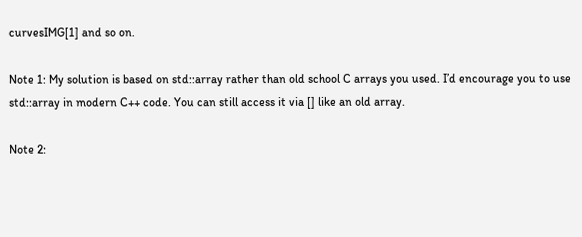curvesIMG[1] and so on.

Note 1: My solution is based on std::array rather than old school C arrays you used. I’d encourage you to use std::array in modern C++ code. You can still access it via [] like an old array.

Note 2: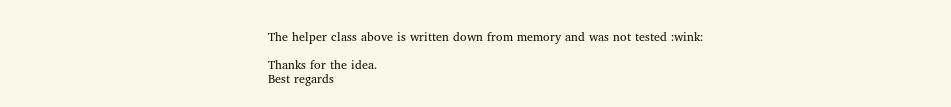The helper class above is written down from memory and was not tested :wink:

Thanks for the idea.
Best regards